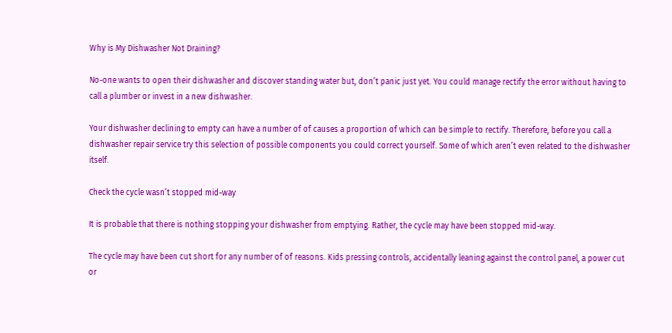Why is My Dishwasher Not Draining?

No-one wants to open their dishwasher and discover standing water but, don’t panic just yet. You could manage rectify the error without having to call a plumber or invest in a new dishwasher.

Your dishwasher declining to empty can have a number of of causes a proportion of which can be simple to rectify. Therefore, before you call a dishwasher repair service try this selection of possible components you could correct yourself. Some of which aren’t even related to the dishwasher itself.

Check the cycle wasn’t stopped mid-way

It is probable that there is nothing stopping your dishwasher from emptying. Rather, the cycle may have been stopped mid-way.

The cycle may have been cut short for any number of of reasons. Kids pressing controls, accidentally leaning against the control panel, a power cut or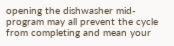opening the dishwasher mid-program may all prevent the cycle from completing and mean your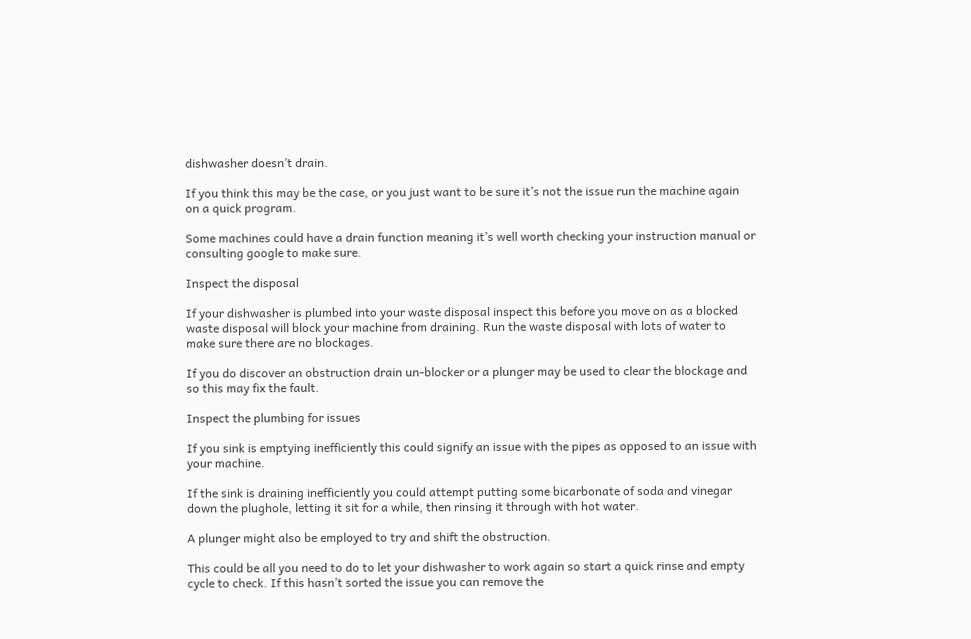dishwasher doesn’t drain.

If you think this may be the case, or you just want to be sure it’s not the issue run the machine again on a quick program.

Some machines could have a drain function meaning it’s well worth checking your instruction manual or consulting google to make sure.

Inspect the disposal

If your dishwasher is plumbed into your waste disposal inspect this before you move on as a blocked waste disposal will block your machine from draining. Run the waste disposal with lots of water to make sure there are no blockages.

If you do discover an obstruction drain un-blocker or a plunger may be used to clear the blockage and so this may fix the fault.

Inspect the plumbing for issues

If you sink is emptying inefficiently this could signify an issue with the pipes as opposed to an issue with your machine.

If the sink is draining inefficiently you could attempt putting some bicarbonate of soda and vinegar down the plughole, letting it sit for a while, then rinsing it through with hot water.

A plunger might also be employed to try and shift the obstruction.

This could be all you need to do to let your dishwasher to work again so start a quick rinse and empty cycle to check. If this hasn’t sorted the issue you can remove the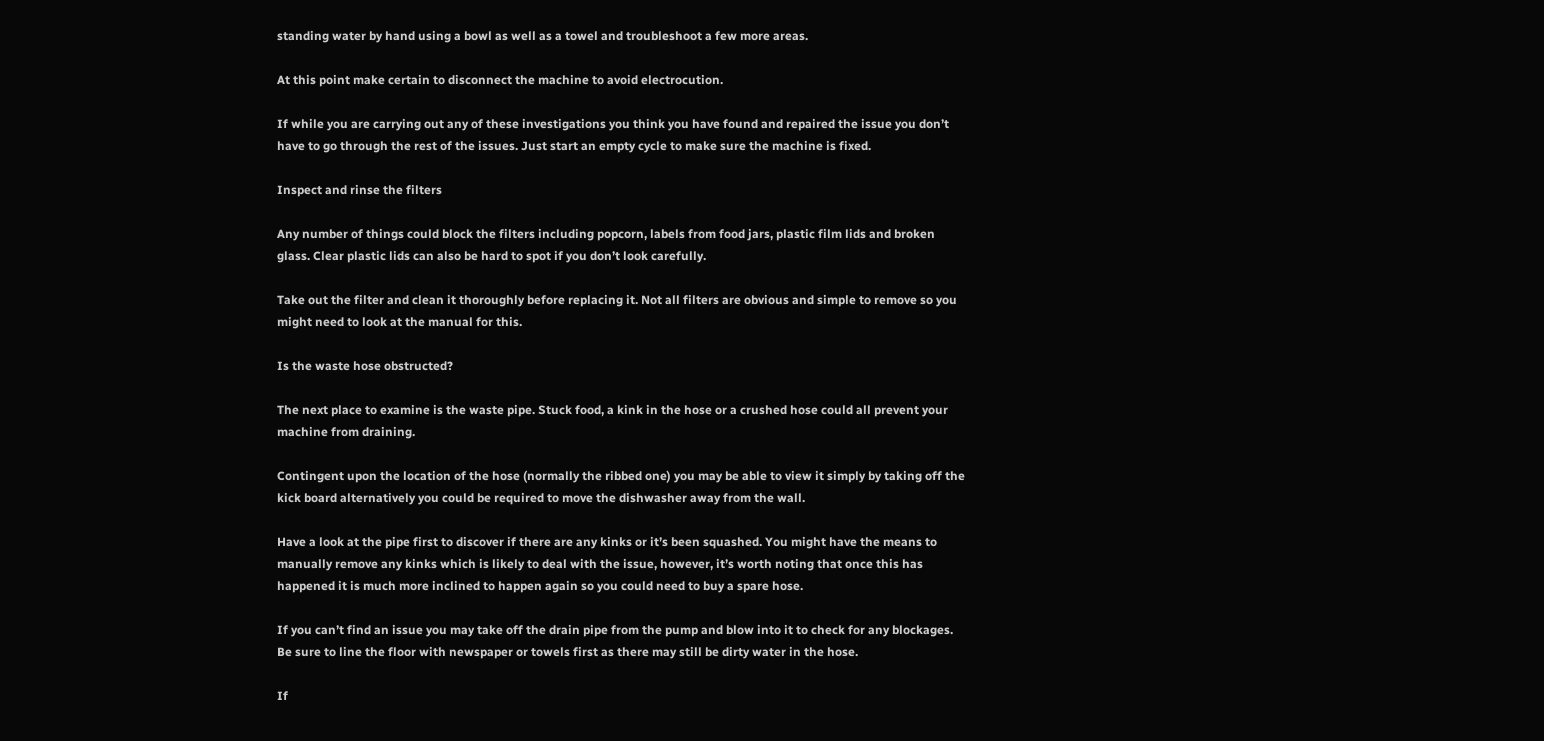standing water by hand using a bowl as well as a towel and troubleshoot a few more areas.

At this point make certain to disconnect the machine to avoid electrocution.

If while you are carrying out any of these investigations you think you have found and repaired the issue you don’t have to go through the rest of the issues. Just start an empty cycle to make sure the machine is fixed.

Inspect and rinse the filters

Any number of things could block the filters including popcorn, labels from food jars, plastic film lids and broken glass. Clear plastic lids can also be hard to spot if you don’t look carefully.

Take out the filter and clean it thoroughly before replacing it. Not all filters are obvious and simple to remove so you might need to look at the manual for this.

Is the waste hose obstructed?

The next place to examine is the waste pipe. Stuck food, a kink in the hose or a crushed hose could all prevent your machine from draining.

Contingent upon the location of the hose (normally the ribbed one) you may be able to view it simply by taking off the kick board alternatively you could be required to move the dishwasher away from the wall.

Have a look at the pipe first to discover if there are any kinks or it’s been squashed. You might have the means to manually remove any kinks which is likely to deal with the issue, however, it’s worth noting that once this has happened it is much more inclined to happen again so you could need to buy a spare hose.

If you can’t find an issue you may take off the drain pipe from the pump and blow into it to check for any blockages. Be sure to line the floor with newspaper or towels first as there may still be dirty water in the hose.

If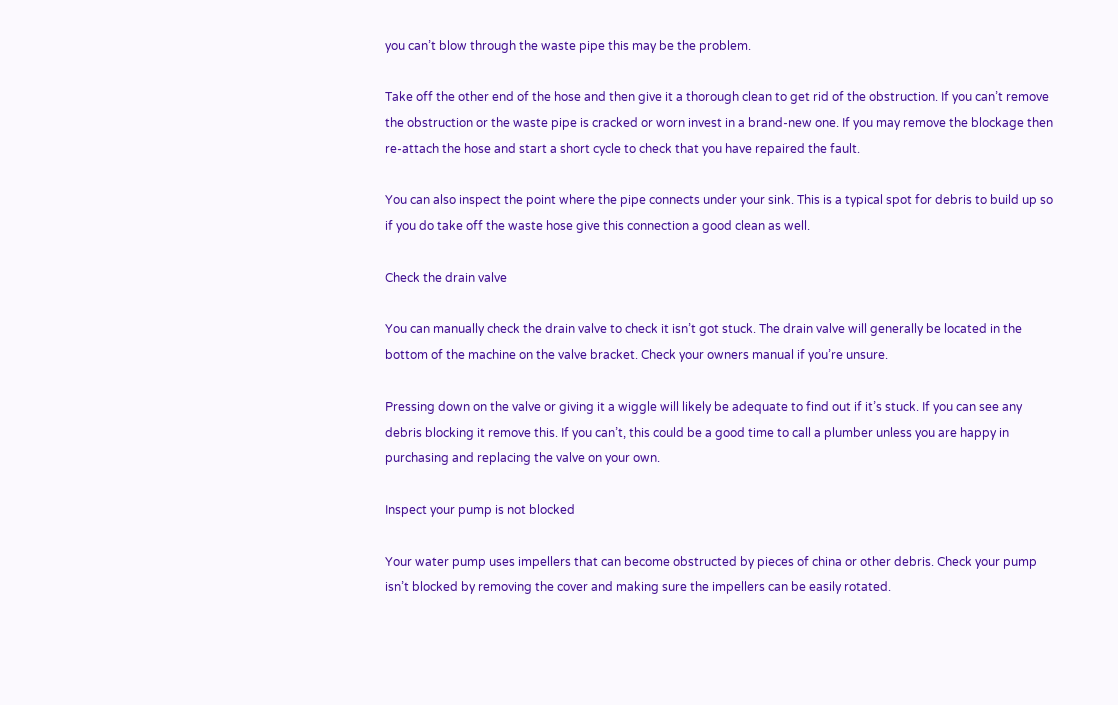you can’t blow through the waste pipe this may be the problem.

Take off the other end of the hose and then give it a thorough clean to get rid of the obstruction. If you can’t remove the obstruction or the waste pipe is cracked or worn invest in a brand-new one. If you may remove the blockage then re-attach the hose and start a short cycle to check that you have repaired the fault.

You can also inspect the point where the pipe connects under your sink. This is a typical spot for debris to build up so if you do take off the waste hose give this connection a good clean as well.

Check the drain valve

You can manually check the drain valve to check it isn’t got stuck. The drain valve will generally be located in the bottom of the machine on the valve bracket. Check your owners manual if you’re unsure.

Pressing down on the valve or giving it a wiggle will likely be adequate to find out if it’s stuck. If you can see any debris blocking it remove this. If you can’t, this could be a good time to call a plumber unless you are happy in purchasing and replacing the valve on your own.

Inspect your pump is not blocked

Your water pump uses impellers that can become obstructed by pieces of china or other debris. Check your pump isn’t blocked by removing the cover and making sure the impellers can be easily rotated.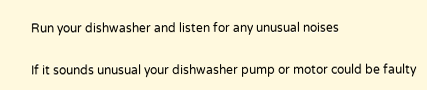Run your dishwasher and listen for any unusual noises

If it sounds unusual your dishwasher pump or motor could be faulty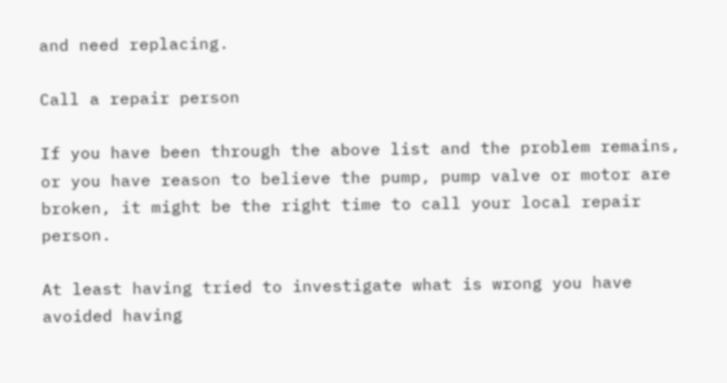and need replacing.

Call a repair person

If you have been through the above list and the problem remains, or you have reason to believe the pump, pump valve or motor are broken, it might be the right time to call your local repair person.

At least having tried to investigate what is wrong you have avoided having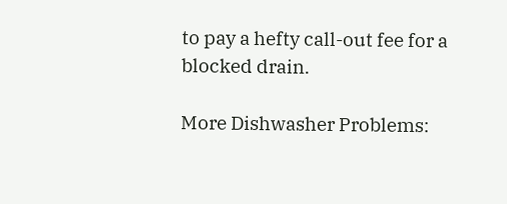to pay a hefty call-out fee for a blocked drain.

More Dishwasher Problems: